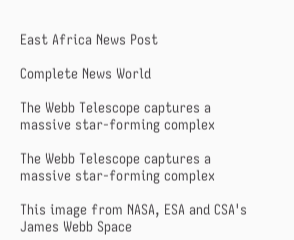East Africa News Post

Complete News World

The Webb Telescope captures a massive star-forming complex

The Webb Telescope captures a massive star-forming complex

This image from NASA, ESA and CSA's James Webb Space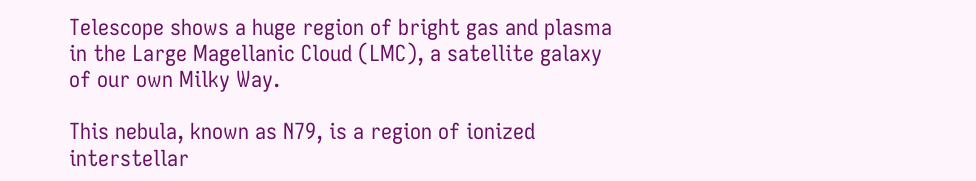Telescope shows a huge region of bright gas and plasma in the Large Magellanic Cloud (LMC), a satellite galaxy of our own Milky Way.

This nebula, known as N79, is a region of ionized interstellar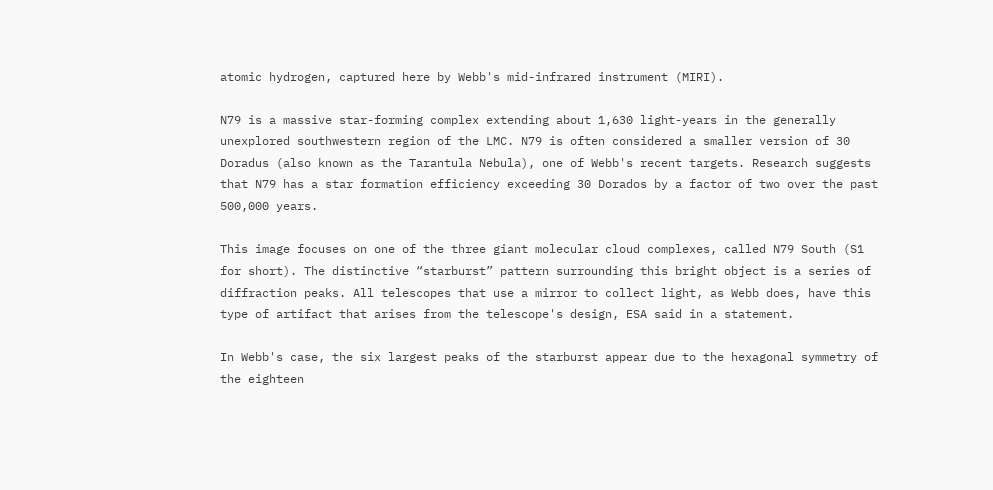atomic hydrogen, captured here by Webb's mid-infrared instrument (MIRI).

N79 is a massive star-forming complex extending about 1,630 light-years in the generally unexplored southwestern region of the LMC. N79 is often considered a smaller version of 30 Doradus (also known as the Tarantula Nebula), one of Webb's recent targets. Research suggests that N79 has a star formation efficiency exceeding 30 Dorados by a factor of two over the past 500,000 years.

This image focuses on one of the three giant molecular cloud complexes, called N79 South (S1 for short). The distinctive “starburst” pattern surrounding this bright object is a series of diffraction peaks. All telescopes that use a mirror to collect light, as Webb does, have this type of artifact that arises from the telescope's design, ESA said in a statement.

In Webb's case, the six largest peaks of the starburst appear due to the hexagonal symmetry of the eighteen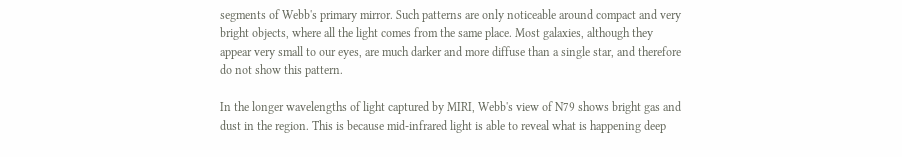segments of Webb's primary mirror. Such patterns are only noticeable around compact and very bright objects, where all the light comes from the same place. Most galaxies, although they appear very small to our eyes, are much darker and more diffuse than a single star, and therefore do not show this pattern.

In the longer wavelengths of light captured by MIRI, Webb's view of N79 shows bright gas and dust in the region. This is because mid-infrared light is able to reveal what is happening deep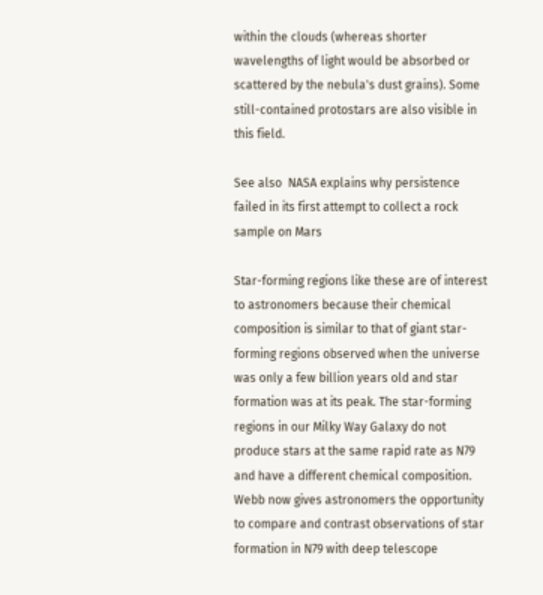within the clouds (whereas shorter wavelengths of light would be absorbed or scattered by the nebula's dust grains). Some still-contained protostars are also visible in this field.

See also  NASA explains why persistence failed in its first attempt to collect a rock sample on Mars

Star-forming regions like these are of interest to astronomers because their chemical composition is similar to that of giant star-forming regions observed when the universe was only a few billion years old and star formation was at its peak. The star-forming regions in our Milky Way Galaxy do not produce stars at the same rapid rate as N79 and have a different chemical composition. Webb now gives astronomers the opportunity to compare and contrast observations of star formation in N79 with deep telescope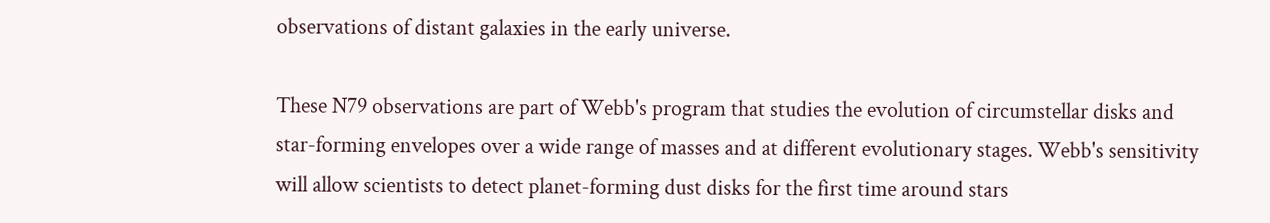observations of distant galaxies in the early universe.

These N79 observations are part of Webb's program that studies the evolution of circumstellar disks and star-forming envelopes over a wide range of masses and at different evolutionary stages. Webb's sensitivity will allow scientists to detect planet-forming dust disks for the first time around stars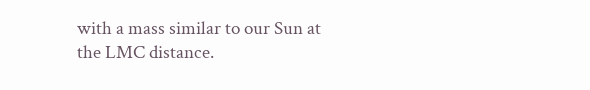with a mass similar to our Sun at the LMC distance.